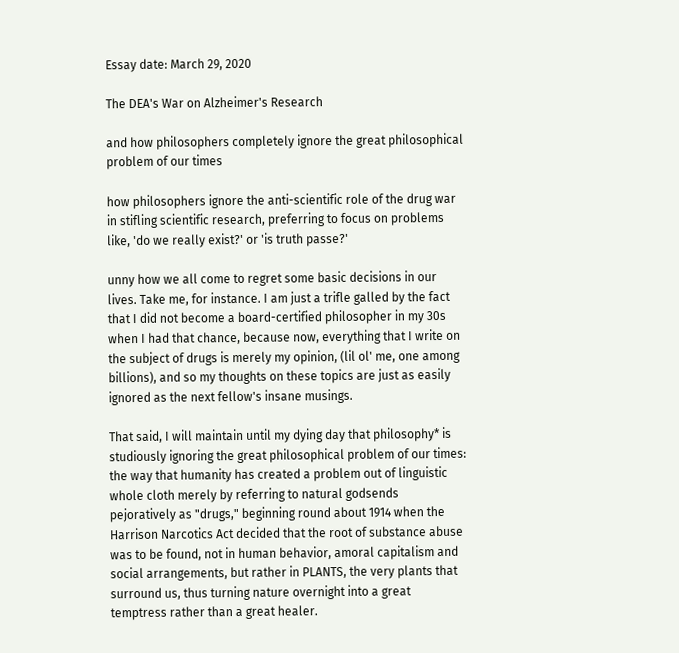Essay date: March 29, 2020

The DEA's War on Alzheimer's Research

and how philosophers completely ignore the great philosophical problem of our times

how philosophers ignore the anti-scientific role of the drug war in stifling scientific research, preferring to focus on problems like, 'do we really exist?' or 'is truth passe?'

unny how we all come to regret some basic decisions in our lives. Take me, for instance. I am just a trifle galled by the fact that I did not become a board-certified philosopher in my 30s when I had that chance, because now, everything that I write on the subject of drugs is merely my opinion, (lil ol' me, one among billions), and so my thoughts on these topics are just as easily ignored as the next fellow's insane musings.

That said, I will maintain until my dying day that philosophy* is studiously ignoring the great philosophical problem of our times: the way that humanity has created a problem out of linguistic whole cloth merely by referring to natural godsends pejoratively as "drugs," beginning round about 1914 when the Harrison Narcotics Act decided that the root of substance abuse was to be found, not in human behavior, amoral capitalism and social arrangements, but rather in PLANTS, the very plants that surround us, thus turning nature overnight into a great temptress rather than a great healer.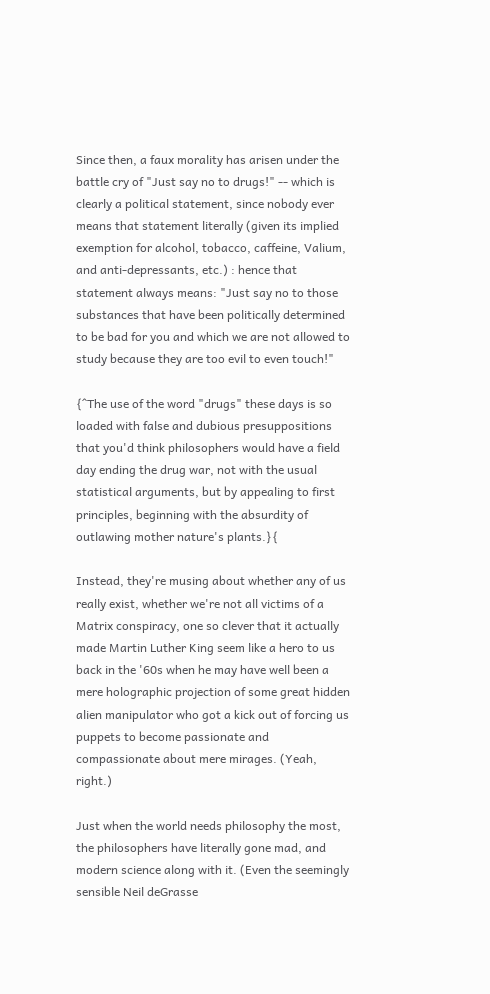Since then, a faux morality has arisen under the battle cry of "Just say no to drugs!" -- which is clearly a political statement, since nobody ever means that statement literally (given its implied exemption for alcohol, tobacco, caffeine, Valium, and anti-depressants, etc.) : hence that statement always means: "Just say no to those substances that have been politically determined to be bad for you and which we are not allowed to study because they are too evil to even touch!"

{^The use of the word "drugs" these days is so loaded with false and dubious presuppositions that you'd think philosophers would have a field day ending the drug war, not with the usual statistical arguments, but by appealing to first principles, beginning with the absurdity of outlawing mother nature's plants.}{

Instead, they're musing about whether any of us really exist, whether we're not all victims of a Matrix conspiracy, one so clever that it actually made Martin Luther King seem like a hero to us back in the '60s when he may have well been a mere holographic projection of some great hidden alien manipulator who got a kick out of forcing us puppets to become passionate and compassionate about mere mirages. (Yeah, right.)

Just when the world needs philosophy the most, the philosophers have literally gone mad, and modern science along with it. (Even the seemingly sensible Neil deGrasse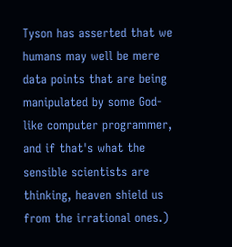Tyson has asserted that we humans may well be mere data points that are being manipulated by some God-like computer programmer, and if that's what the sensible scientists are thinking, heaven shield us from the irrational ones.)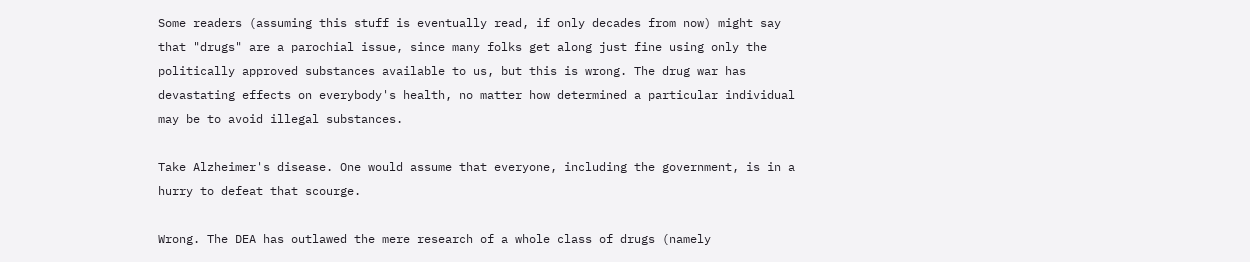Some readers (assuming this stuff is eventually read, if only decades from now) might say that "drugs" are a parochial issue, since many folks get along just fine using only the politically approved substances available to us, but this is wrong. The drug war has devastating effects on everybody's health, no matter how determined a particular individual may be to avoid illegal substances.

Take Alzheimer's disease. One would assume that everyone, including the government, is in a hurry to defeat that scourge.

Wrong. The DEA has outlawed the mere research of a whole class of drugs (namely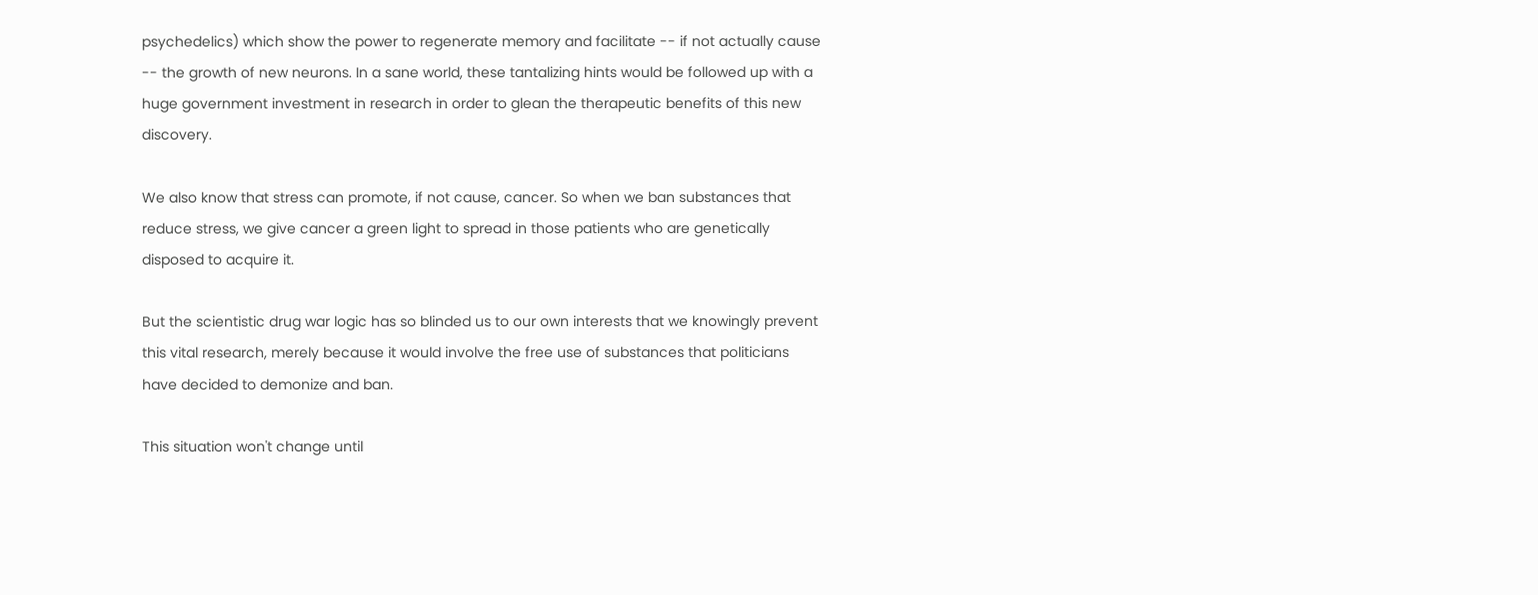psychedelics) which show the power to regenerate memory and facilitate -- if not actually cause -- the growth of new neurons. In a sane world, these tantalizing hints would be followed up with a huge government investment in research in order to glean the therapeutic benefits of this new discovery.

We also know that stress can promote, if not cause, cancer. So when we ban substances that reduce stress, we give cancer a green light to spread in those patients who are genetically disposed to acquire it.

But the scientistic drug war logic has so blinded us to our own interests that we knowingly prevent this vital research, merely because it would involve the free use of substances that politicians have decided to demonize and ban.

This situation won't change until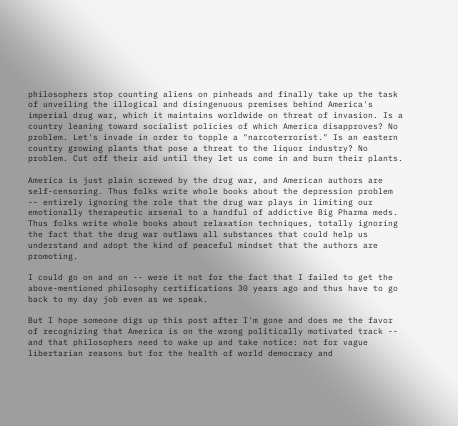philosophers stop counting aliens on pinheads and finally take up the task of unveiling the illogical and disingenuous premises behind America's imperial drug war, which it maintains worldwide on threat of invasion. Is a country leaning toward socialist policies of which America disapproves? No problem. Let's invade in order to topple a "narcoterrorist." Is an eastern country growing plants that pose a threat to the liquor industry? No problem. Cut off their aid until they let us come in and burn their plants.

America is just plain screwed by the drug war, and American authors are self-censoring. Thus folks write whole books about the depression problem -- entirely ignoring the role that the drug war plays in limiting our emotionally therapeutic arsenal to a handful of addictive Big Pharma meds. Thus folks write whole books about relaxation techniques, totally ignoring the fact that the drug war outlaws all substances that could help us understand and adopt the kind of peaceful mindset that the authors are promoting.

I could go on and on -- were it not for the fact that I failed to get the above-mentioned philosophy certifications 30 years ago and thus have to go back to my day job even as we speak.

But I hope someone digs up this post after I'm gone and does me the favor of recognizing that America is on the wrong politically motivated track -- and that philosophers need to wake up and take notice: not for vague libertarian reasons but for the health of world democracy and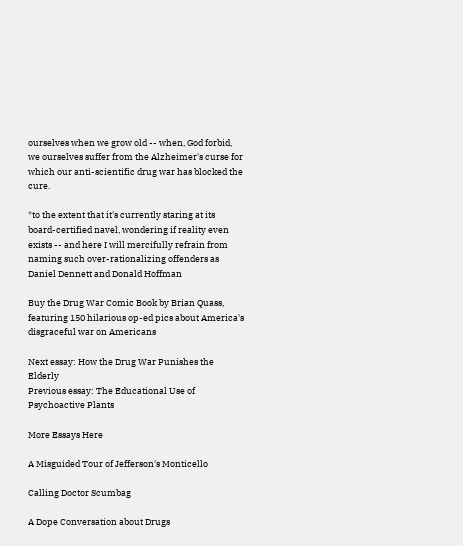ourselves when we grow old -- when, God forbid, we ourselves suffer from the Alzheimer's curse for which our anti-scientific drug war has blocked the cure.

*to the extent that it's currently staring at its board-certified navel, wondering if reality even exists -- and here I will mercifully refrain from naming such over-rationalizing offenders as Daniel Dennett and Donald Hoffman

Buy the Drug War Comic Book by Brian Quass, featuring 150 hilarious op-ed pics about America's disgraceful war on Americans

Next essay: How the Drug War Punishes the Elderly
Previous essay: The Educational Use of Psychoactive Plants

More Essays Here

A Misguided Tour of Jefferson's Monticello

Calling Doctor Scumbag

A Dope Conversation about Drugs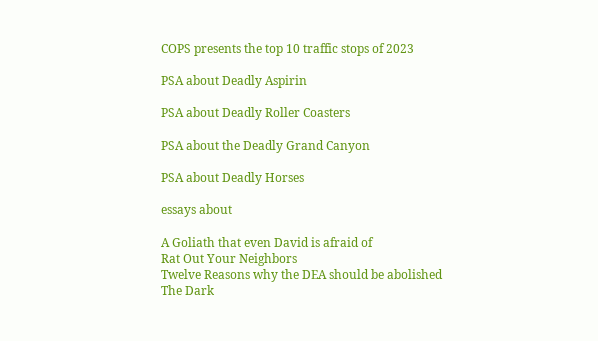COPS presents the top 10 traffic stops of 2023

PSA about Deadly Aspirin

PSA about Deadly Roller Coasters

PSA about the Deadly Grand Canyon

PSA about Deadly Horses

essays about

A Goliath that even David is afraid of
Rat Out Your Neighbors
Twelve Reasons why the DEA should be abolished
The Dark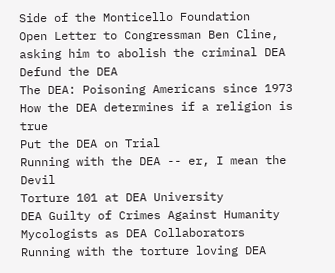Side of the Monticello Foundation
Open Letter to Congressman Ben Cline, asking him to abolish the criminal DEA
Defund the DEA
The DEA: Poisoning Americans since 1973
How the DEA determines if a religion is true
Put the DEA on Trial
Running with the DEA -- er, I mean the Devil
Torture 101 at DEA University
DEA Guilty of Crimes Against Humanity
Mycologists as DEA Collaborators
Running with the torture loving DEA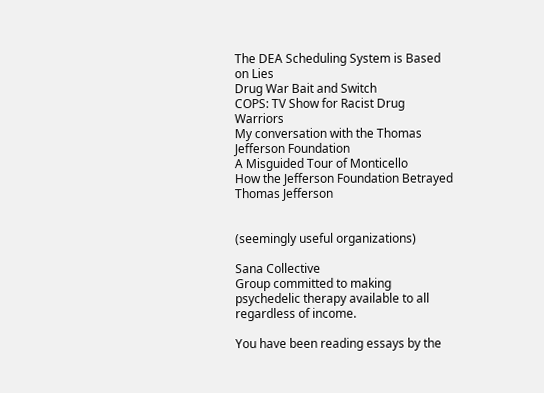The DEA Scheduling System is Based on Lies
Drug War Bait and Switch
COPS: TV Show for Racist Drug Warriors
My conversation with the Thomas Jefferson Foundation
A Misguided Tour of Monticello
How the Jefferson Foundation Betrayed Thomas Jefferson


(seemingly useful organizations)

Sana Collective
Group committed to making psychedelic therapy available to all regardless of income.

You have been reading essays by the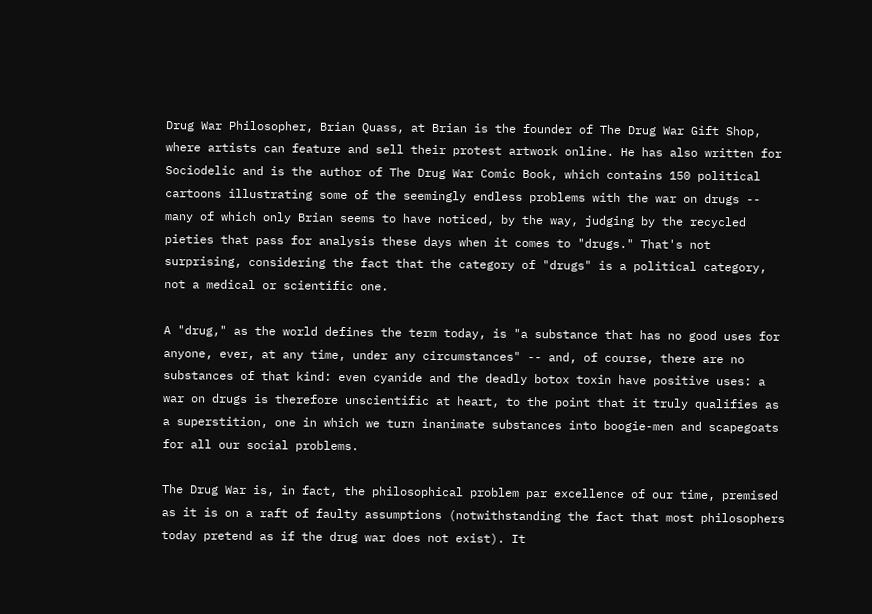Drug War Philosopher, Brian Quass, at Brian is the founder of The Drug War Gift Shop, where artists can feature and sell their protest artwork online. He has also written for Sociodelic and is the author of The Drug War Comic Book, which contains 150 political cartoons illustrating some of the seemingly endless problems with the war on drugs -- many of which only Brian seems to have noticed, by the way, judging by the recycled pieties that pass for analysis these days when it comes to "drugs." That's not surprising, considering the fact that the category of "drugs" is a political category, not a medical or scientific one.

A "drug," as the world defines the term today, is "a substance that has no good uses for anyone, ever, at any time, under any circumstances" -- and, of course, there are no substances of that kind: even cyanide and the deadly botox toxin have positive uses: a war on drugs is therefore unscientific at heart, to the point that it truly qualifies as a superstition, one in which we turn inanimate substances into boogie-men and scapegoats for all our social problems.

The Drug War is, in fact, the philosophical problem par excellence of our time, premised as it is on a raft of faulty assumptions (notwithstanding the fact that most philosophers today pretend as if the drug war does not exist). It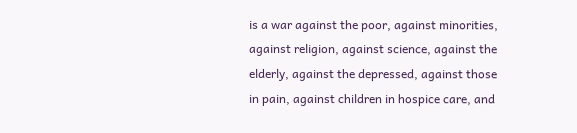is a war against the poor, against minorities, against religion, against science, against the elderly, against the depressed, against those in pain, against children in hospice care, and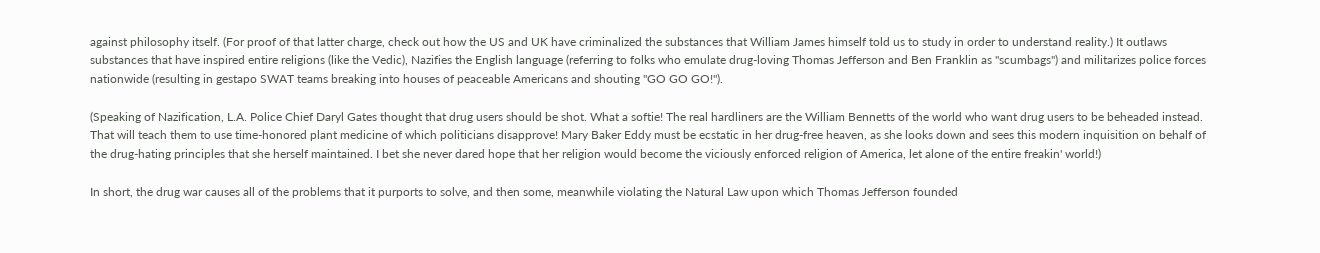against philosophy itself. (For proof of that latter charge, check out how the US and UK have criminalized the substances that William James himself told us to study in order to understand reality.) It outlaws substances that have inspired entire religions (like the Vedic), Nazifies the English language (referring to folks who emulate drug-loving Thomas Jefferson and Ben Franklin as "scumbags") and militarizes police forces nationwide (resulting in gestapo SWAT teams breaking into houses of peaceable Americans and shouting "GO GO GO!").

(Speaking of Nazification, L.A. Police Chief Daryl Gates thought that drug users should be shot. What a softie! The real hardliners are the William Bennetts of the world who want drug users to be beheaded instead. That will teach them to use time-honored plant medicine of which politicians disapprove! Mary Baker Eddy must be ecstatic in her drug-free heaven, as she looks down and sees this modern inquisition on behalf of the drug-hating principles that she herself maintained. I bet she never dared hope that her religion would become the viciously enforced religion of America, let alone of the entire freakin' world!)

In short, the drug war causes all of the problems that it purports to solve, and then some, meanwhile violating the Natural Law upon which Thomas Jefferson founded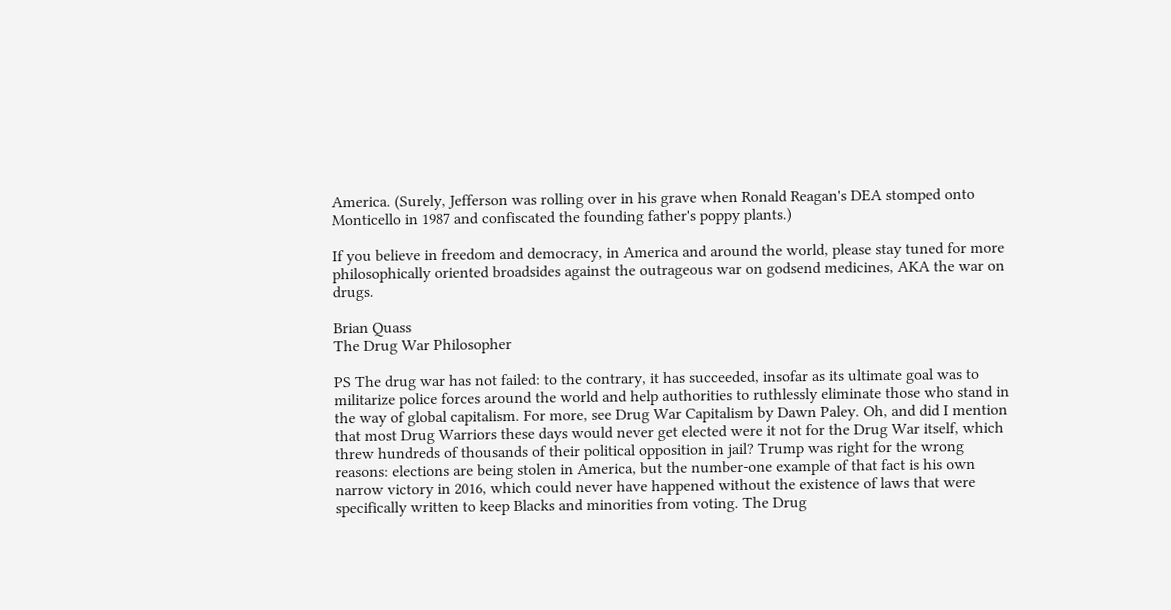America. (Surely, Jefferson was rolling over in his grave when Ronald Reagan's DEA stomped onto Monticello in 1987 and confiscated the founding father's poppy plants.)

If you believe in freedom and democracy, in America and around the world, please stay tuned for more philosophically oriented broadsides against the outrageous war on godsend medicines, AKA the war on drugs.

Brian Quass
The Drug War Philosopher

PS The drug war has not failed: to the contrary, it has succeeded, insofar as its ultimate goal was to militarize police forces around the world and help authorities to ruthlessly eliminate those who stand in the way of global capitalism. For more, see Drug War Capitalism by Dawn Paley. Oh, and did I mention that most Drug Warriors these days would never get elected were it not for the Drug War itself, which threw hundreds of thousands of their political opposition in jail? Trump was right for the wrong reasons: elections are being stolen in America, but the number-one example of that fact is his own narrow victory in 2016, which could never have happened without the existence of laws that were specifically written to keep Blacks and minorities from voting. The Drug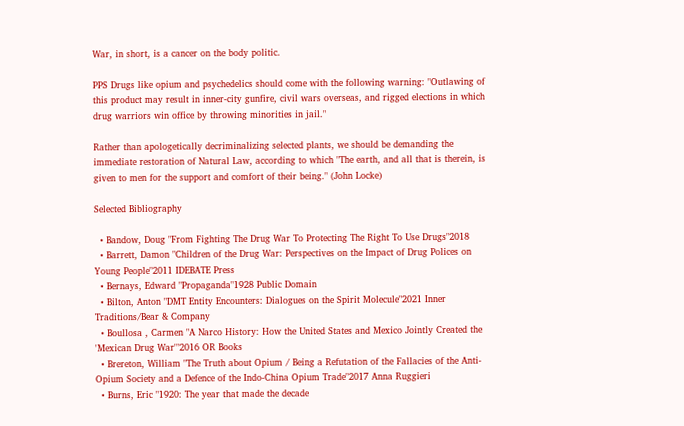War, in short, is a cancer on the body politic.

PPS Drugs like opium and psychedelics should come with the following warning: "Outlawing of this product may result in inner-city gunfire, civil wars overseas, and rigged elections in which drug warriors win office by throwing minorities in jail."

Rather than apologetically decriminalizing selected plants, we should be demanding the immediate restoration of Natural Law, according to which "The earth, and all that is therein, is given to men for the support and comfort of their being." (John Locke)

Selected Bibliography

  • Bandow, Doug "From Fighting The Drug War To Protecting The Right To Use Drugs"2018
  • Barrett, Damon "Children of the Drug War: Perspectives on the Impact of Drug Polices on Young People"2011 IDEBATE Press
  • Bernays, Edward "Propaganda"1928 Public Domain
  • Bilton, Anton "DMT Entity Encounters: Dialogues on the Spirit Molecule"2021 Inner Traditions/Bear & Company
  • Boullosa , Carmen "A Narco History: How the United States and Mexico Jointly Created the 'Mexican Drug War'"2016 OR Books
  • Brereton, William "The Truth about Opium / Being a Refutation of the Fallacies of the Anti-Opium Society and a Defence of the Indo-China Opium Trade"2017 Anna Ruggieri
  • Burns, Eric "1920: The year that made the decade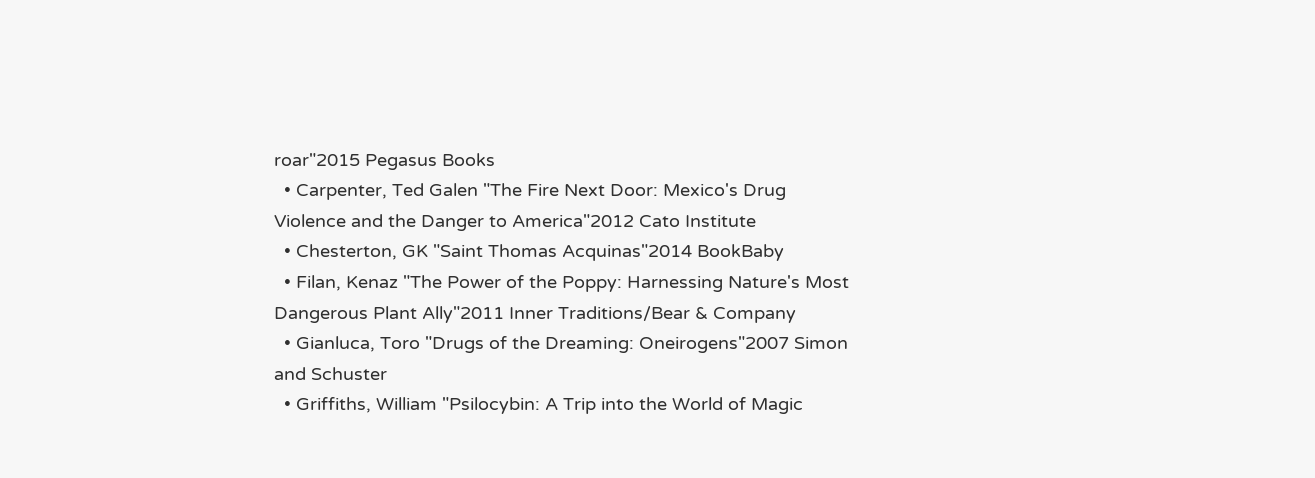roar"2015 Pegasus Books
  • Carpenter, Ted Galen "The Fire Next Door: Mexico's Drug Violence and the Danger to America"2012 Cato Institute
  • Chesterton, GK "Saint Thomas Acquinas"2014 BookBaby
  • Filan, Kenaz "The Power of the Poppy: Harnessing Nature's Most Dangerous Plant Ally"2011 Inner Traditions/Bear & Company
  • Gianluca, Toro "Drugs of the Dreaming: Oneirogens"2007 Simon and Schuster
  • Griffiths, William "Psilocybin: A Trip into the World of Magic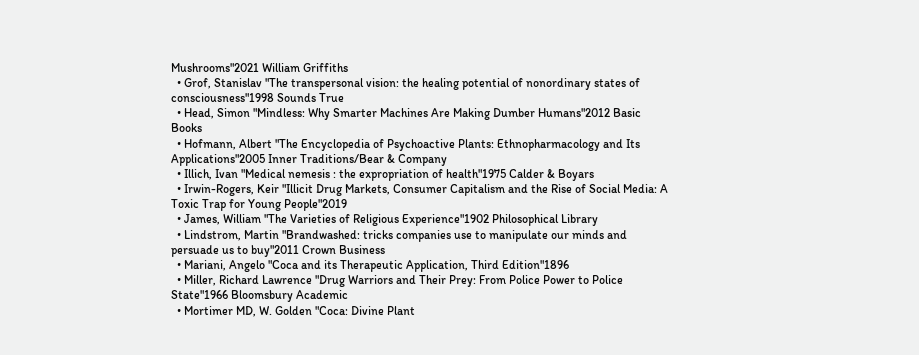Mushrooms"2021 William Griffiths
  • Grof, Stanislav "The transpersonal vision: the healing potential of nonordinary states of consciousness"1998 Sounds True
  • Head, Simon "Mindless: Why Smarter Machines Are Making Dumber Humans"2012 Basic Books
  • Hofmann, Albert "The Encyclopedia of Psychoactive Plants: Ethnopharmacology and Its Applications"2005 Inner Traditions/Bear & Company
  • Illich, Ivan "Medical nemesis : the expropriation of health"1975 Calder & Boyars
  • Irwin-Rogers, Keir "Illicit Drug Markets, Consumer Capitalism and the Rise of Social Media: A Toxic Trap for Young People"2019
  • James, William "The Varieties of Religious Experience"1902 Philosophical Library
  • Lindstrom, Martin "Brandwashed: tricks companies use to manipulate our minds and persuade us to buy"2011 Crown Business
  • Mariani, Angelo "Coca and its Therapeutic Application, Third Edition"1896
  • Miller, Richard Lawrence "Drug Warriors and Their Prey: From Police Power to Police State"1966 Bloomsbury Academic
  • Mortimer MD, W. Golden "Coca: Divine Plant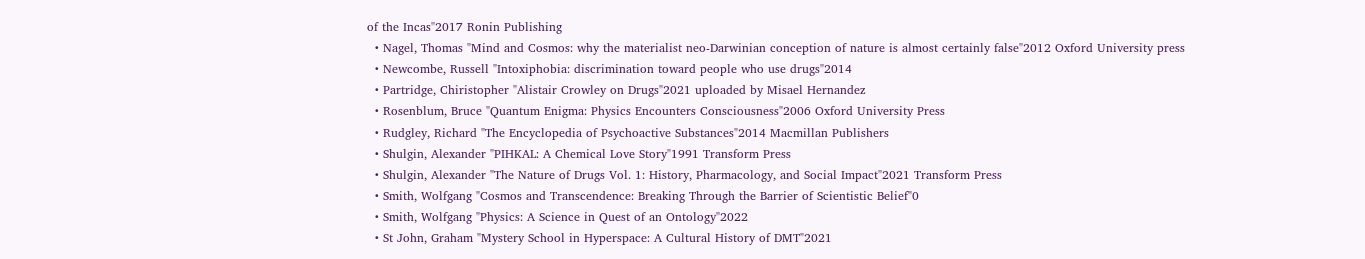of the Incas"2017 Ronin Publishing
  • Nagel, Thomas "Mind and Cosmos: why the materialist neo-Darwinian conception of nature is almost certainly false"2012 Oxford University press
  • Newcombe, Russell "Intoxiphobia: discrimination toward people who use drugs"2014
  • Partridge, Chiristopher "Alistair Crowley on Drugs"2021 uploaded by Misael Hernandez
  • Rosenblum, Bruce "Quantum Enigma: Physics Encounters Consciousness"2006 Oxford University Press
  • Rudgley, Richard "The Encyclopedia of Psychoactive Substances"2014 Macmillan Publishers
  • Shulgin, Alexander "PIHKAL: A Chemical Love Story"1991 Transform Press
  • Shulgin, Alexander "The Nature of Drugs Vol. 1: History, Pharmacology, and Social Impact"2021 Transform Press
  • Smith, Wolfgang "Cosmos and Transcendence: Breaking Through the Barrier of Scientistic Belief"0
  • Smith, Wolfgang "Physics: A Science in Quest of an Ontology"2022
  • St John, Graham "Mystery School in Hyperspace: A Cultural History of DMT"2021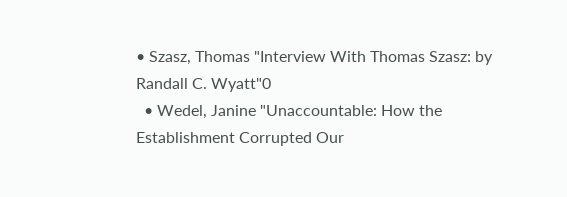• Szasz, Thomas "Interview With Thomas Szasz: by Randall C. Wyatt"0
  • Wedel, Janine "Unaccountable: How the Establishment Corrupted Our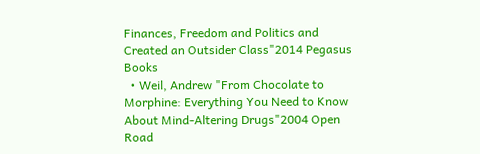Finances, Freedom and Politics and Created an Outsider Class"2014 Pegasus Books
  • Weil, Andrew "From Chocolate to Morphine: Everything You Need to Know About Mind-Altering Drugs"2004 Open Road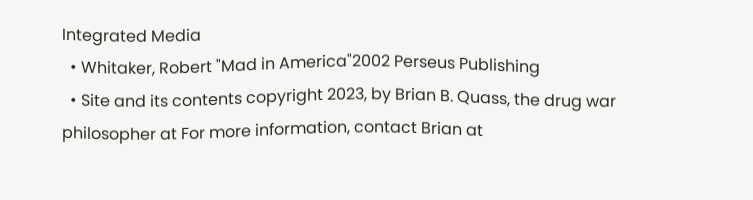Integrated Media
  • Whitaker, Robert "Mad in America"2002 Perseus Publishing
  • Site and its contents copyright 2023, by Brian B. Quass, the drug war philosopher at For more information, contact Brian at